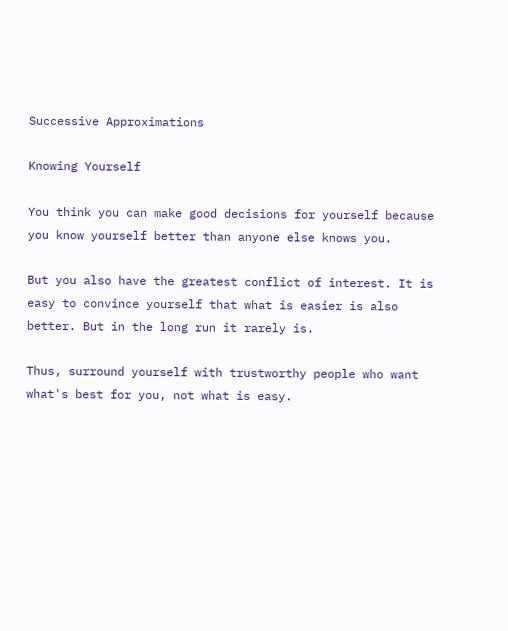Successive Approximations

Knowing Yourself

You think you can make good decisions for yourself because you know yourself better than anyone else knows you.

But you also have the greatest conflict of interest. It is easy to convince yourself that what is easier is also better. But in the long run it rarely is.

Thus, surround yourself with trustworthy people who want what's best for you, not what is easy.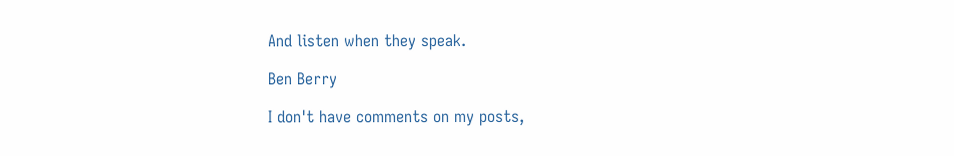And listen when they speak.

Ben Berry

I don't have comments on my posts,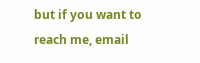but if you want to reach me, email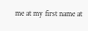me at my first name at